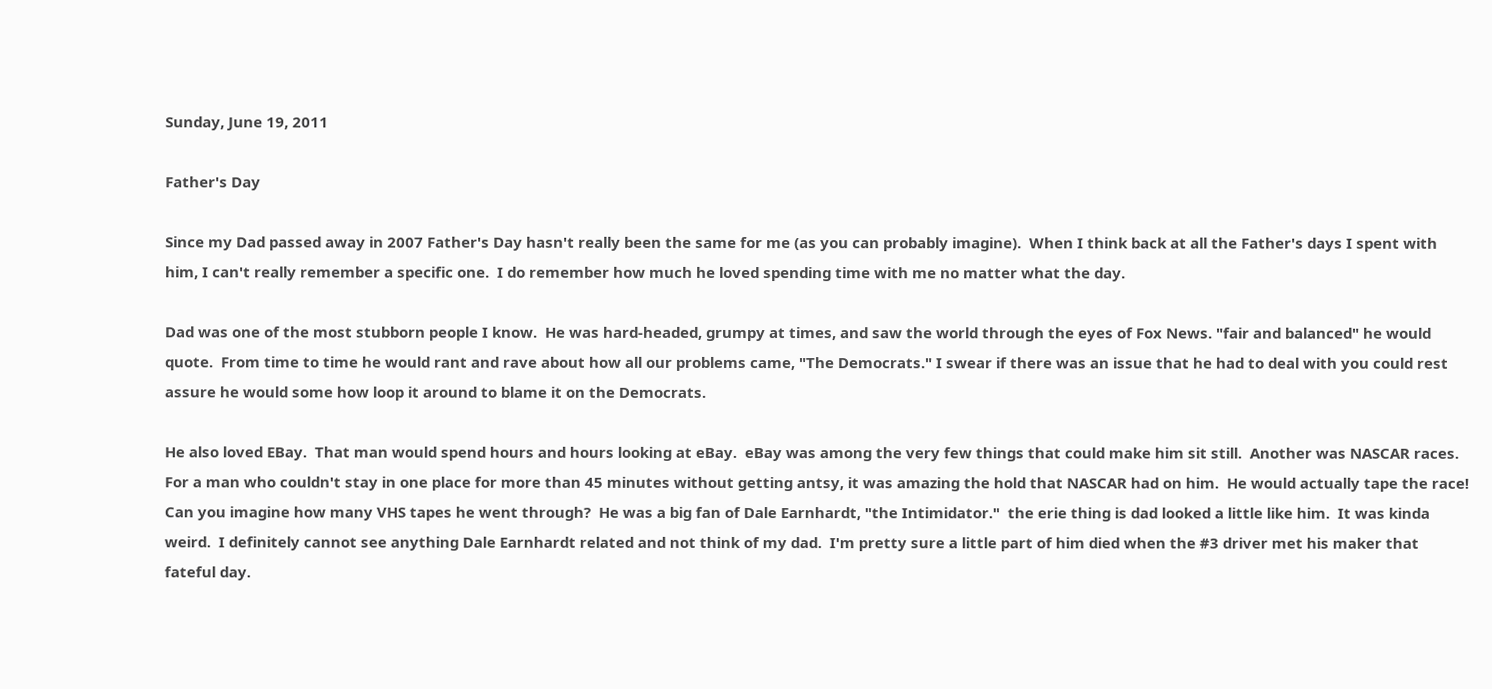Sunday, June 19, 2011

Father's Day

Since my Dad passed away in 2007 Father's Day hasn't really been the same for me (as you can probably imagine).  When I think back at all the Father's days I spent with him, I can't really remember a specific one.  I do remember how much he loved spending time with me no matter what the day.

Dad was one of the most stubborn people I know.  He was hard-headed, grumpy at times, and saw the world through the eyes of Fox News. "fair and balanced" he would quote.  From time to time he would rant and rave about how all our problems came, "The Democrats." I swear if there was an issue that he had to deal with you could rest assure he would some how loop it around to blame it on the Democrats.

He also loved EBay.  That man would spend hours and hours looking at eBay.  eBay was among the very few things that could make him sit still.  Another was NASCAR races.  For a man who couldn't stay in one place for more than 45 minutes without getting antsy, it was amazing the hold that NASCAR had on him.  He would actually tape the race!  Can you imagine how many VHS tapes he went through?  He was a big fan of Dale Earnhardt, "the Intimidator."  the erie thing is dad looked a little like him.  It was kinda weird.  I definitely cannot see anything Dale Earnhardt related and not think of my dad.  I'm pretty sure a little part of him died when the #3 driver met his maker that fateful day.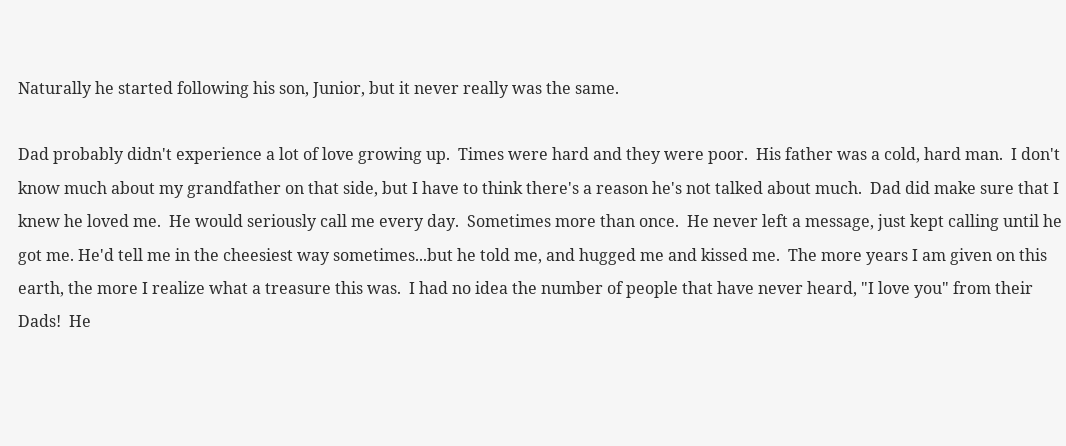Naturally he started following his son, Junior, but it never really was the same.

Dad probably didn't experience a lot of love growing up.  Times were hard and they were poor.  His father was a cold, hard man.  I don't know much about my grandfather on that side, but I have to think there's a reason he's not talked about much.  Dad did make sure that I knew he loved me.  He would seriously call me every day.  Sometimes more than once.  He never left a message, just kept calling until he got me. He'd tell me in the cheesiest way sometimes...but he told me, and hugged me and kissed me.  The more years I am given on this earth, the more I realize what a treasure this was.  I had no idea the number of people that have never heard, "I love you" from their Dads!  He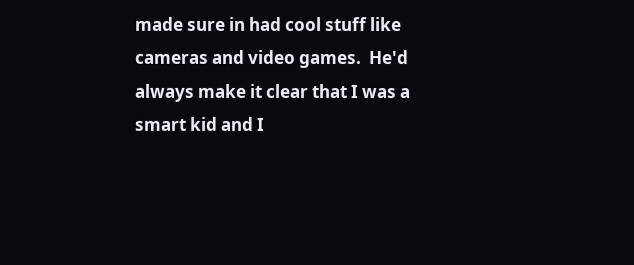made sure in had cool stuff like cameras and video games.  He'd always make it clear that I was a smart kid and I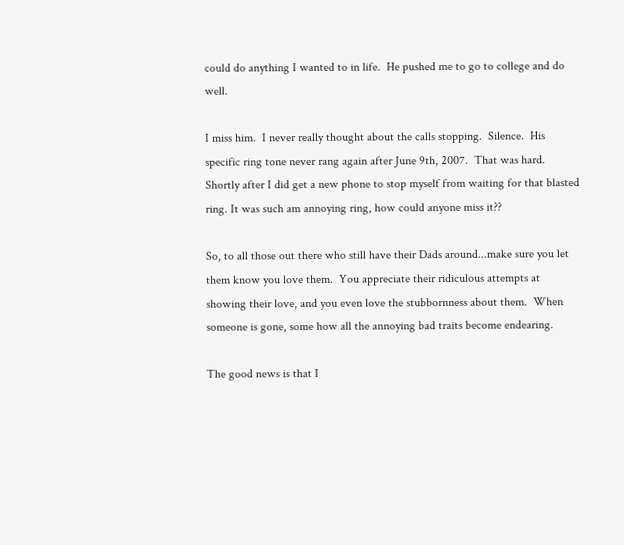could do anything I wanted to in life.  He pushed me to go to college and do well.

I miss him.  I never really thought about the calls stopping.  Silence.  His specific ring tone never rang again after June 9th, 2007.  That was hard.  Shortly after I did get a new phone to stop myself from waiting for that blasted ring. It was such am annoying ring, how could anyone miss it??

So, to all those out there who still have their Dads around...make sure you let them know you love them.  You appreciate their ridiculous attempts at showing their love, and you even love the stubbornness about them.  When someone is gone, some how all the annoying bad traits become endearing.

The good news is that I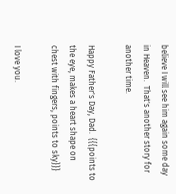believe I will see him again some day in Heaven.  That's another story for another time.

Happy Father's Day, Dad.  {{{points to the eye, makes a heart shape on chest with fingers, points to sky}}}

I love you.